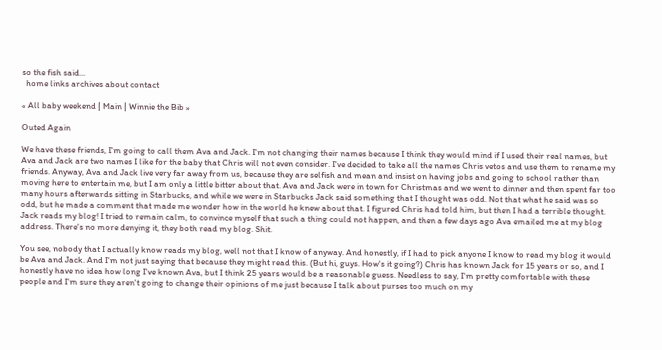so the fish said...
  home links archives about contact

« All baby weekend | Main | Winnie the Bib »

Outed Again

We have these friends, I'm going to call them Ava and Jack. I'm not changing their names because I think they would mind if I used their real names, but Ava and Jack are two names I like for the baby that Chris will not even consider. I've decided to take all the names Chris vetos and use them to rename my friends. Anyway, Ava and Jack live very far away from us, because they are selfish and mean and insist on having jobs and going to school rather than moving here to entertain me, but I am only a little bitter about that. Ava and Jack were in town for Christmas and we went to dinner and then spent far too many hours afterwards sitting in Starbucks, and while we were in Starbucks Jack said something that I thought was odd. Not that what he said was so odd, but he made a comment that made me wonder how in the world he knew about that. I figured Chris had told him, but then I had a terrible thought. Jack reads my blog! I tried to remain calm, to convince myself that such a thing could not happen, and then a few days ago Ava emailed me at my blog address. There's no more denying it, they both read my blog. Shit.

You see, nobody that I actually know reads my blog, well not that I know of anyway. And honestly, if I had to pick anyone I know to read my blog it would be Ava and Jack. And I'm not just saying that because they might read this. (But hi, guys. How's it going?) Chris has known Jack for 15 years or so, and I honestly have no idea how long I've known Ava, but I think 25 years would be a reasonable guess. Needless to say, I'm pretty comfortable with these people and I'm sure they aren't going to change their opinions of me just because I talk about purses too much on my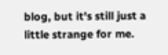blog, but it's still just a little strange for me.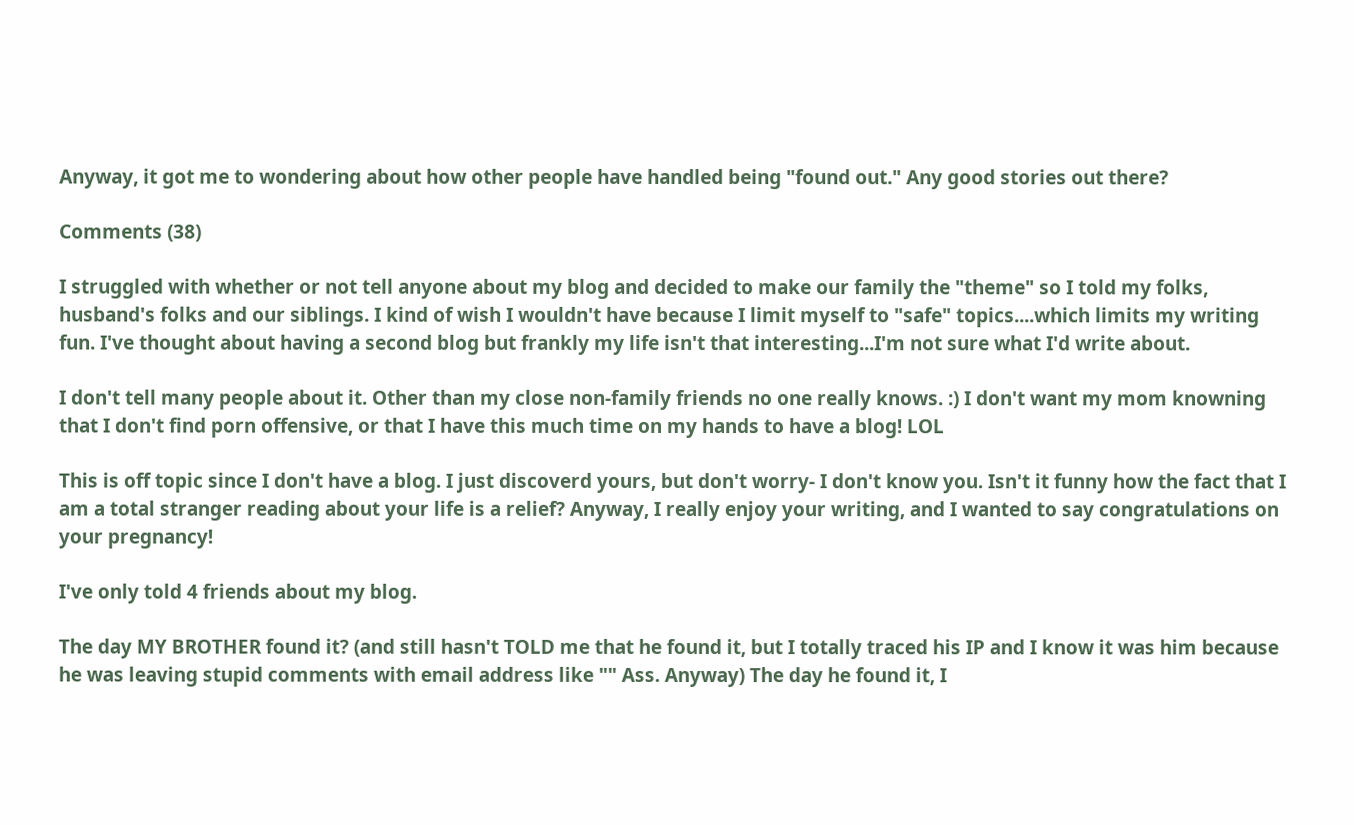Anyway, it got me to wondering about how other people have handled being "found out." Any good stories out there?

Comments (38)

I struggled with whether or not tell anyone about my blog and decided to make our family the "theme" so I told my folks, husband's folks and our siblings. I kind of wish I wouldn't have because I limit myself to "safe" topics....which limits my writing fun. I've thought about having a second blog but frankly my life isn't that interesting...I'm not sure what I'd write about.

I don't tell many people about it. Other than my close non-family friends no one really knows. :) I don't want my mom knowning that I don't find porn offensive, or that I have this much time on my hands to have a blog! LOL

This is off topic since I don't have a blog. I just discoverd yours, but don't worry- I don't know you. Isn't it funny how the fact that I am a total stranger reading about your life is a relief? Anyway, I really enjoy your writing, and I wanted to say congratulations on your pregnancy!

I've only told 4 friends about my blog.

The day MY BROTHER found it? (and still hasn't TOLD me that he found it, but I totally traced his IP and I know it was him because he was leaving stupid comments with email address like "" Ass. Anyway) The day he found it, I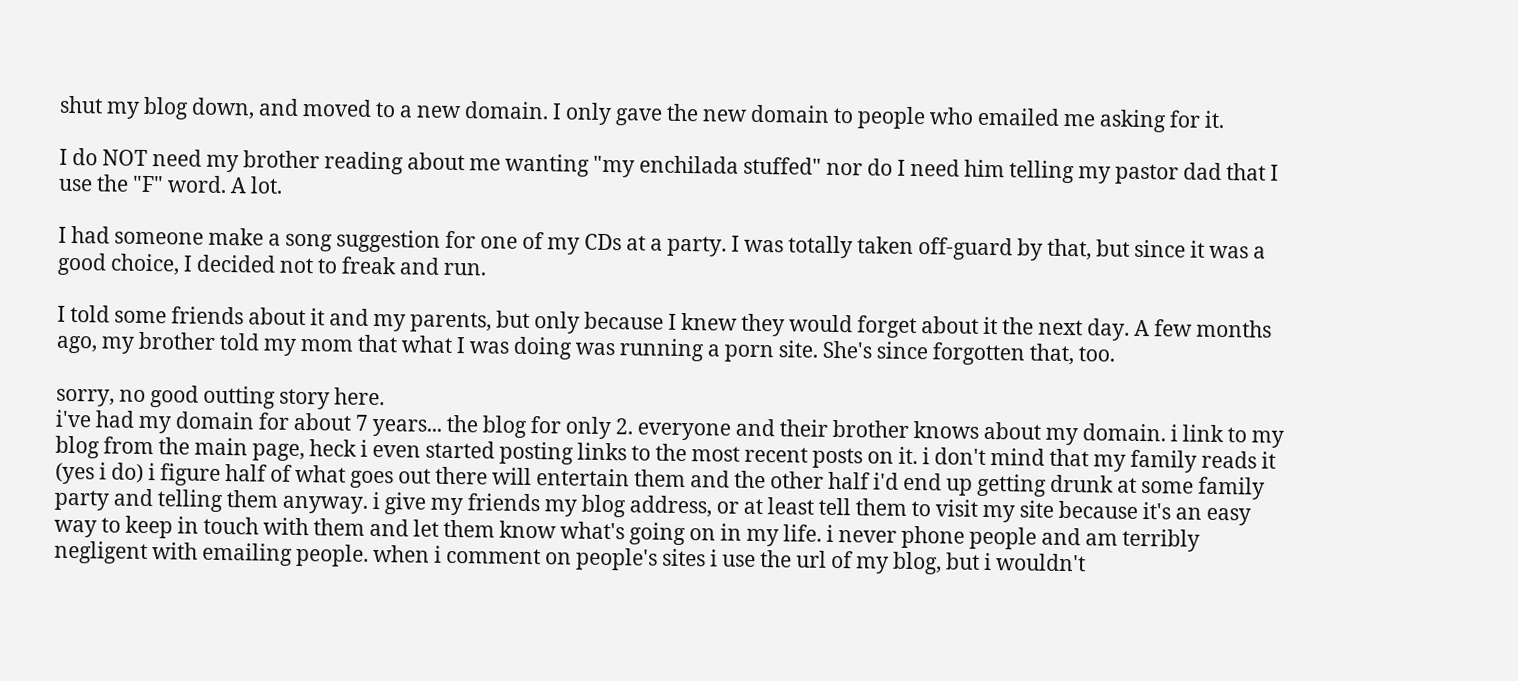shut my blog down, and moved to a new domain. I only gave the new domain to people who emailed me asking for it.

I do NOT need my brother reading about me wanting "my enchilada stuffed" nor do I need him telling my pastor dad that I use the "F" word. A lot.

I had someone make a song suggestion for one of my CDs at a party. I was totally taken off-guard by that, but since it was a good choice, I decided not to freak and run.

I told some friends about it and my parents, but only because I knew they would forget about it the next day. A few months ago, my brother told my mom that what I was doing was running a porn site. She's since forgotten that, too.

sorry, no good outting story here.
i've had my domain for about 7 years... the blog for only 2. everyone and their brother knows about my domain. i link to my blog from the main page, heck i even started posting links to the most recent posts on it. i don't mind that my family reads it (yes i do) i figure half of what goes out there will entertain them and the other half i'd end up getting drunk at some family party and telling them anyway. i give my friends my blog address, or at least tell them to visit my site because it's an easy way to keep in touch with them and let them know what's going on in my life. i never phone people and am terribly negligent with emailing people. when i comment on people's sites i use the url of my blog, but i wouldn't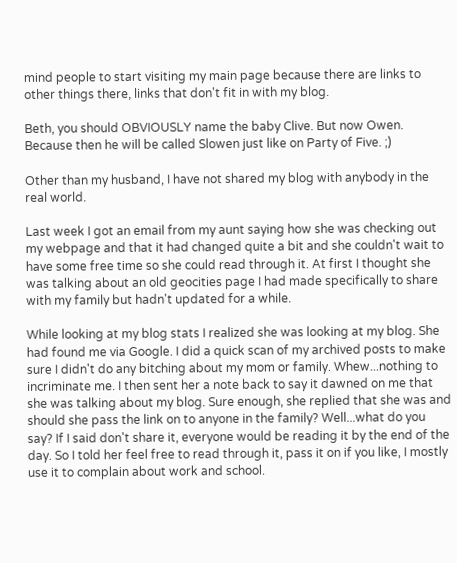mind people to start visiting my main page because there are links to other things there, links that don't fit in with my blog.

Beth, you should OBVIOUSLY name the baby Clive. But now Owen. Because then he will be called Slowen just like on Party of Five. ;)

Other than my husband, I have not shared my blog with anybody in the real world.

Last week I got an email from my aunt saying how she was checking out my webpage and that it had changed quite a bit and she couldn't wait to have some free time so she could read through it. At first I thought she was talking about an old geocities page I had made specifically to share with my family but hadn't updated for a while.

While looking at my blog stats I realized she was looking at my blog. She had found me via Google. I did a quick scan of my archived posts to make sure I didn't do any bitching about my mom or family. Whew...nothing to incriminate me. I then sent her a note back to say it dawned on me that she was talking about my blog. Sure enough, she replied that she was and should she pass the link on to anyone in the family? Well...what do you say? If I said don't share it, everyone would be reading it by the end of the day. So I told her feel free to read through it, pass it on if you like, I mostly use it to complain about work and school.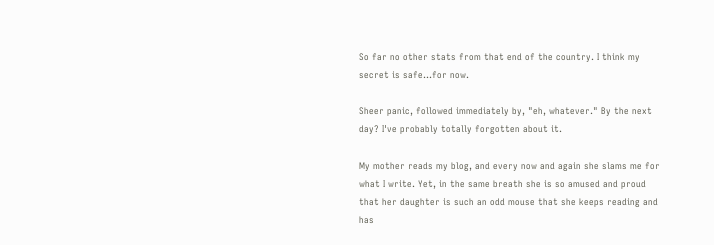So far no other stats from that end of the country. I think my secret is safe...for now.

Sheer panic, followed immediately by, "eh, whatever." By the next day? I've probably totally forgotten about it.

My mother reads my blog, and every now and again she slams me for what I write. Yet, in the same breath she is so amused and proud that her daughter is such an odd mouse that she keeps reading and has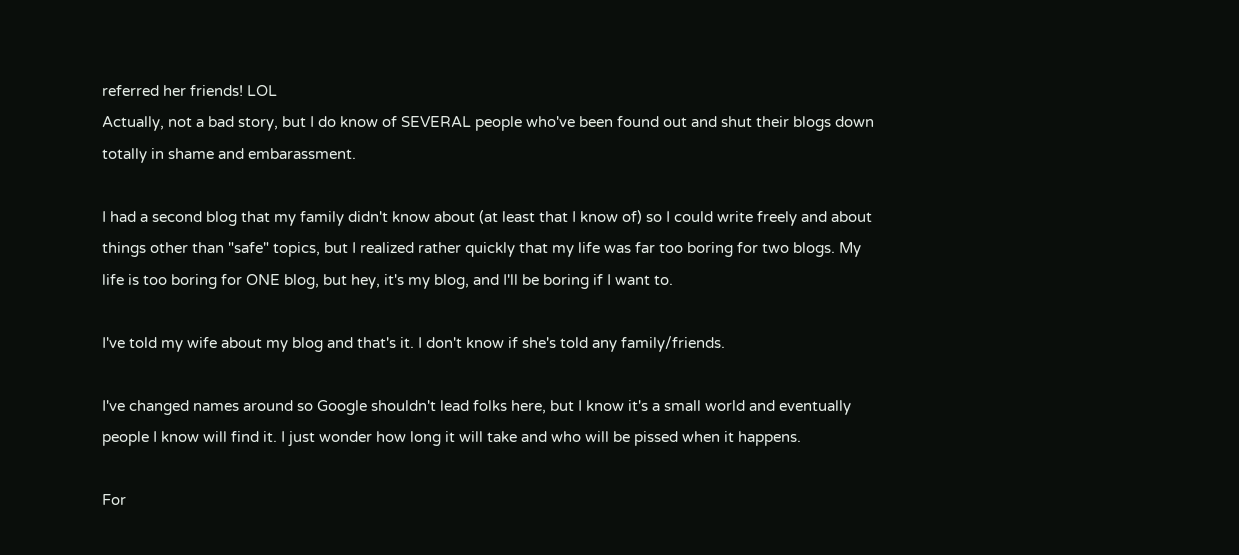referred her friends! LOL
Actually, not a bad story, but I do know of SEVERAL people who've been found out and shut their blogs down totally in shame and embarassment.

I had a second blog that my family didn't know about (at least that I know of) so I could write freely and about things other than "safe" topics, but I realized rather quickly that my life was far too boring for two blogs. My life is too boring for ONE blog, but hey, it's my blog, and I'll be boring if I want to.

I've told my wife about my blog and that's it. I don't know if she's told any family/friends.

I've changed names around so Google shouldn't lead folks here, but I know it's a small world and eventually people I know will find it. I just wonder how long it will take and who will be pissed when it happens.

For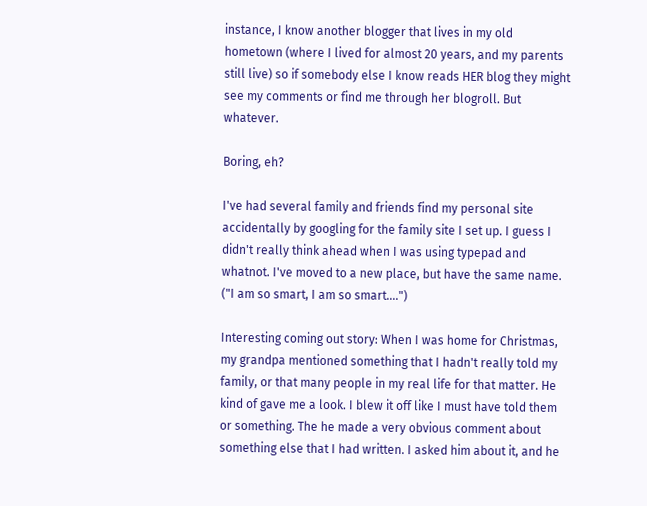instance, I know another blogger that lives in my old hometown (where I lived for almost 20 years, and my parents still live) so if somebody else I know reads HER blog they might see my comments or find me through her blogroll. But whatever.

Boring, eh?

I've had several family and friends find my personal site accidentally by googling for the family site I set up. I guess I didn't really think ahead when I was using typepad and whatnot. I've moved to a new place, but have the same name. ("I am so smart, I am so smart....")

Interesting coming out story: When I was home for Christmas, my grandpa mentioned something that I hadn't really told my family, or that many people in my real life for that matter. He kind of gave me a look. I blew it off like I must have told them or something. The he made a very obvious comment about something else that I had written. I asked him about it, and he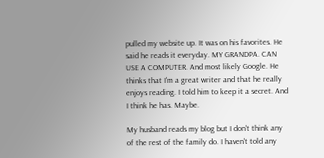pulled my website up. It was on his favorites. He said he reads it everyday. MY GRANDPA. CAN USE A COMPUTER. And most likely Google. He thinks that I'm a great writer and that he really enjoys reading. I told him to keep it a secret. And I think he has. Maybe.

My husband reads my blog but I don't think any of the rest of the family do. I haven't told any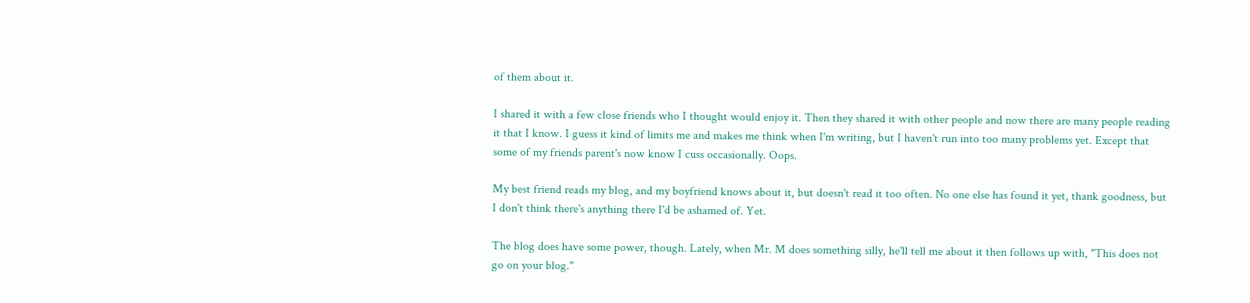of them about it.

I shared it with a few close friends who I thought would enjoy it. Then they shared it with other people and now there are many people reading it that I know. I guess it kind of limits me and makes me think when I'm writing, but I haven't run into too many problems yet. Except that some of my friends parent's now know I cuss occasionally. Oops.

My best friend reads my blog, and my boyfriend knows about it, but doesn't read it too often. No one else has found it yet, thank goodness, but I don't think there's anything there I'd be ashamed of. Yet.

The blog does have some power, though. Lately, when Mr. M does something silly, he'll tell me about it then follows up with, "This does not go on your blog."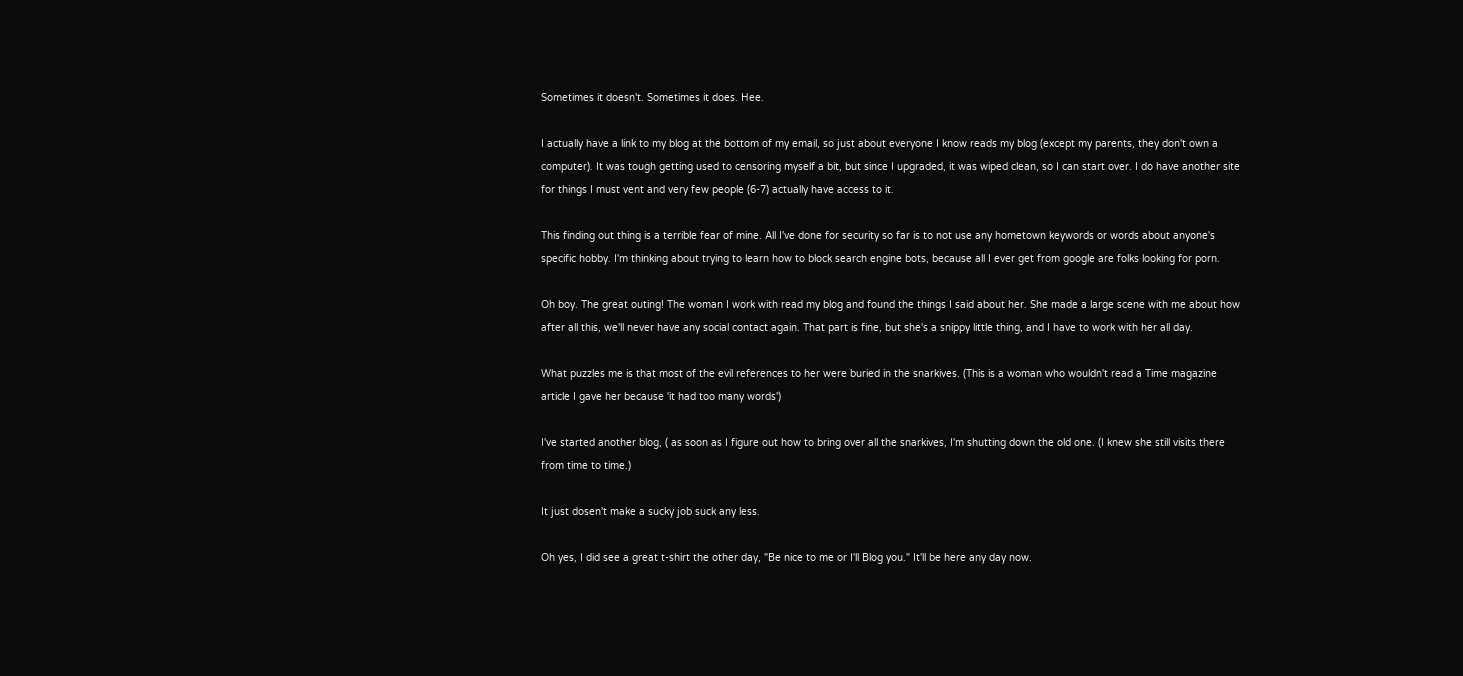Sometimes it doesn't. Sometimes it does. Hee.

I actually have a link to my blog at the bottom of my email, so just about everyone I know reads my blog (except my parents, they don't own a computer). It was tough getting used to censoring myself a bit, but since I upgraded, it was wiped clean, so I can start over. I do have another site for things I must vent and very few people (6-7) actually have access to it.

This finding out thing is a terrible fear of mine. All I've done for security so far is to not use any hometown keywords or words about anyone's specific hobby. I'm thinking about trying to learn how to block search engine bots, because all I ever get from google are folks looking for porn.

Oh boy. The great outing! The woman I work with read my blog and found the things I said about her. She made a large scene with me about how after all this, we'll never have any social contact again. That part is fine, but she's a snippy little thing, and I have to work with her all day.

What puzzles me is that most of the evil references to her were buried in the snarkives. (This is a woman who wouldn't read a Time magazine article I gave her because 'it had too many words')

I've started another blog, ( as soon as I figure out how to bring over all the snarkives, I'm shutting down the old one. (I knew she still visits there from time to time.)

It just dosen't make a sucky job suck any less.

Oh yes, I did see a great t-shirt the other day, "Be nice to me or I'll Blog you." It'll be here any day now.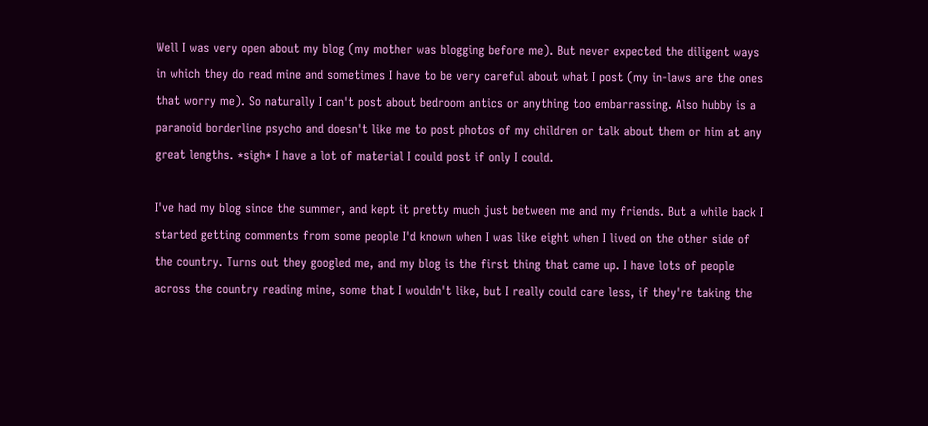Well I was very open about my blog (my mother was blogging before me). But never expected the diligent ways in which they do read mine and sometimes I have to be very careful about what I post (my in-laws are the ones that worry me). So naturally I can't post about bedroom antics or anything too embarrassing. Also hubby is a paranoid borderline psycho and doesn't like me to post photos of my children or talk about them or him at any great lengths. *sigh* I have a lot of material I could post if only I could.

I've had my blog since the summer, and kept it pretty much just between me and my friends. But a while back I started getting comments from some people I'd known when I was like eight when I lived on the other side of the country. Turns out they googled me, and my blog is the first thing that came up. I have lots of people across the country reading mine, some that I wouldn't like, but I really could care less, if they're taking the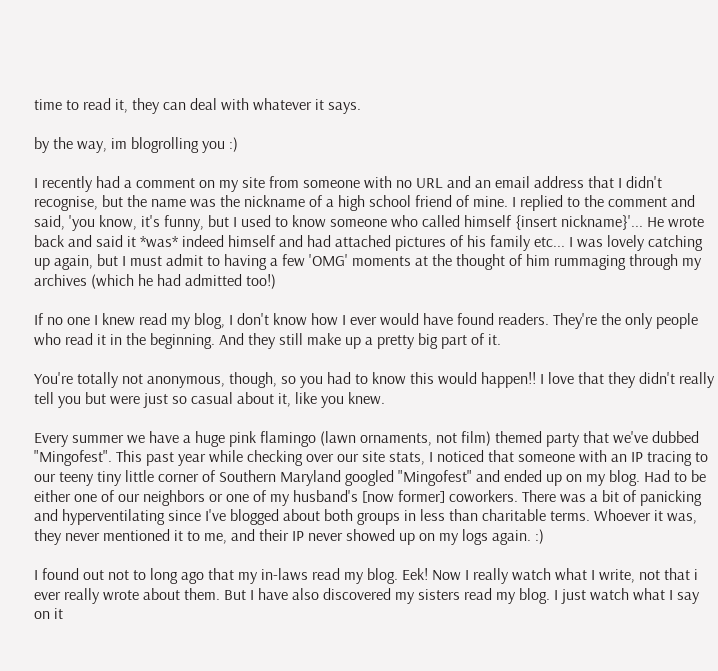time to read it, they can deal with whatever it says.

by the way, im blogrolling you :)

I recently had a comment on my site from someone with no URL and an email address that I didn't recognise, but the name was the nickname of a high school friend of mine. I replied to the comment and said, 'you know, it's funny, but I used to know someone who called himself {insert nickname}'... He wrote back and said it *was* indeed himself and had attached pictures of his family etc... I was lovely catching up again, but I must admit to having a few 'OMG' moments at the thought of him rummaging through my archives (which he had admitted too!)

If no one I knew read my blog, I don't know how I ever would have found readers. They're the only people who read it in the beginning. And they still make up a pretty big part of it.

You're totally not anonymous, though, so you had to know this would happen!! I love that they didn't really tell you but were just so casual about it, like you knew.

Every summer we have a huge pink flamingo (lawn ornaments, not film) themed party that we've dubbed "Mingofest". This past year while checking over our site stats, I noticed that someone with an IP tracing to our teeny tiny little corner of Southern Maryland googled "Mingofest" and ended up on my blog. Had to be either one of our neighbors or one of my husband's [now former] coworkers. There was a bit of panicking and hyperventilating since I've blogged about both groups in less than charitable terms. Whoever it was, they never mentioned it to me, and their IP never showed up on my logs again. :)

I found out not to long ago that my in-laws read my blog. Eek! Now I really watch what I write, not that i ever really wrote about them. But I have also discovered my sisters read my blog. I just watch what I say on it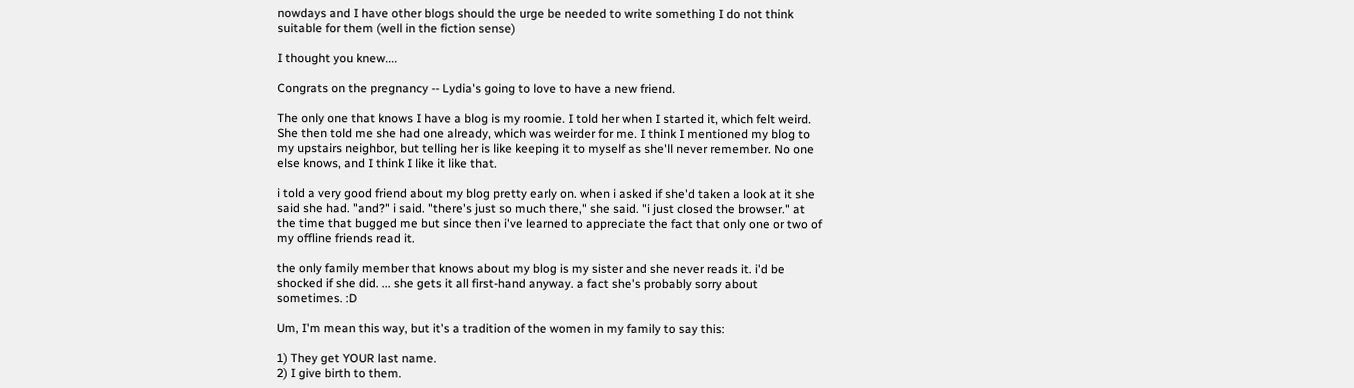nowdays and I have other blogs should the urge be needed to write something I do not think suitable for them (well in the fiction sense)

I thought you knew....

Congrats on the pregnancy -- Lydia's going to love to have a new friend.

The only one that knows I have a blog is my roomie. I told her when I started it, which felt weird. She then told me she had one already, which was weirder for me. I think I mentioned my blog to my upstairs neighbor, but telling her is like keeping it to myself as she'll never remember. No one else knows, and I think I like it like that.

i told a very good friend about my blog pretty early on. when i asked if she'd taken a look at it she said she had. "and?" i said. "there's just so much there," she said. "i just closed the browser." at the time that bugged me but since then i've learned to appreciate the fact that only one or two of my offline friends read it.

the only family member that knows about my blog is my sister and she never reads it. i'd be shocked if she did. ... she gets it all first-hand anyway. a fact she's probably sorry about sometimes. :D

Um, I'm mean this way, but it's a tradition of the women in my family to say this:

1) They get YOUR last name.
2) I give birth to them.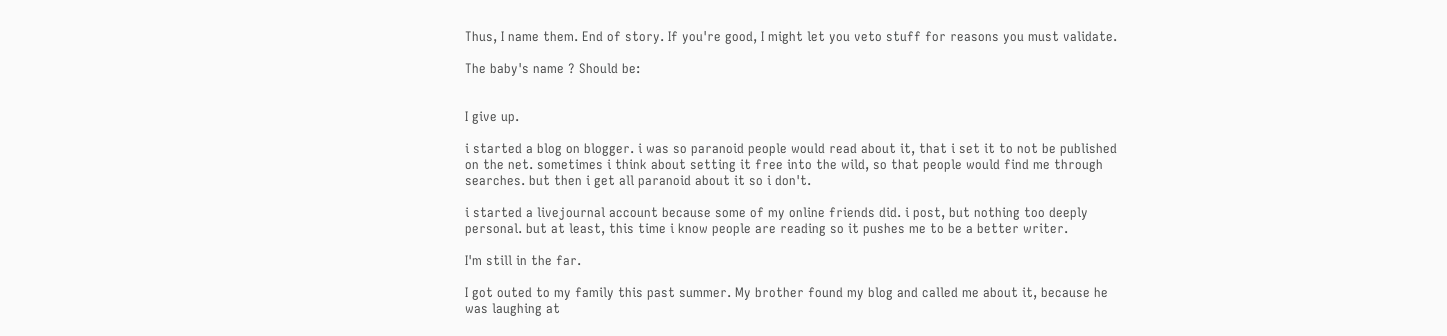Thus, I name them. End of story. If you're good, I might let you veto stuff for reasons you must validate.

The baby's name ? Should be:


I give up.

i started a blog on blogger. i was so paranoid people would read about it, that i set it to not be published on the net. sometimes i think about setting it free into the wild, so that people would find me through searches. but then i get all paranoid about it so i don't.

i started a livejournal account because some of my online friends did. i post, but nothing too deeply personal. but at least, this time i know people are reading so it pushes me to be a better writer.

I'm still in the far.

I got outed to my family this past summer. My brother found my blog and called me about it, because he was laughing at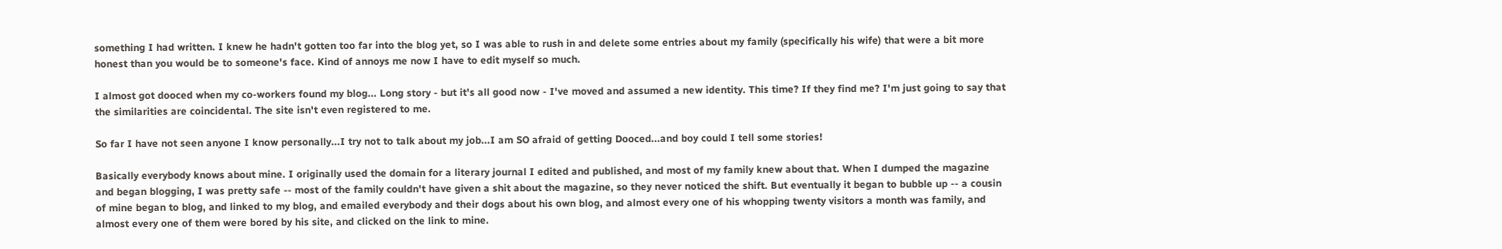something I had written. I knew he hadn't gotten too far into the blog yet, so I was able to rush in and delete some entries about my family (specifically his wife) that were a bit more honest than you would be to someone's face. Kind of annoys me now I have to edit myself so much.

I almost got dooced when my co-workers found my blog... Long story - but it's all good now - I've moved and assumed a new identity. This time? If they find me? I'm just going to say that the similarities are coincidental. The site isn't even registered to me.

So far I have not seen anyone I know personally...I try not to talk about my job...I am SO afraid of getting Dooced...and boy could I tell some stories!

Basically everybody knows about mine. I originally used the domain for a literary journal I edited and published, and most of my family knew about that. When I dumped the magazine and began blogging, I was pretty safe -- most of the family couldn't have given a shit about the magazine, so they never noticed the shift. But eventually it began to bubble up -- a cousin of mine began to blog, and linked to my blog, and emailed everybody and their dogs about his own blog, and almost every one of his whopping twenty visitors a month was family, and almost every one of them were bored by his site, and clicked on the link to mine.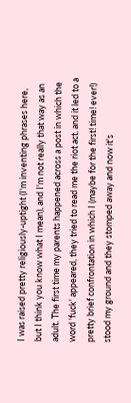I was raised pretty religiously-uptight (I'm inventing phrases here, but I think you know what I mean), and I'm not really that way as an adult. The first time my parents happened across a post in which the word 'fuck' appeared, they tried to read me the riot act, and it led to a pretty brief confrontation in which I (maybe for the first! time! ever!) stood my ground and they stomped away and now it's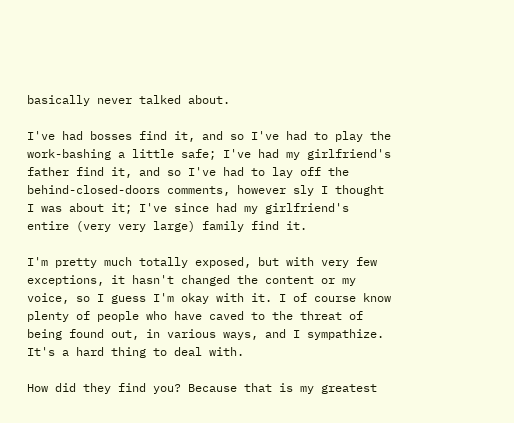basically never talked about.

I've had bosses find it, and so I've had to play the work-bashing a little safe; I've had my girlfriend's father find it, and so I've had to lay off the behind-closed-doors comments, however sly I thought I was about it; I've since had my girlfriend's entire (very very large) family find it.

I'm pretty much totally exposed, but with very few exceptions, it hasn't changed the content or my voice, so I guess I'm okay with it. I of course know plenty of people who have caved to the threat of being found out, in various ways, and I sympathize. It's a hard thing to deal with.

How did they find you? Because that is my greatest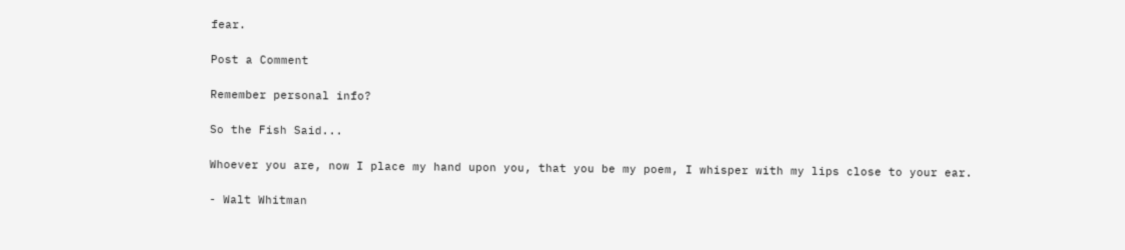fear.

Post a Comment

Remember personal info?

So the Fish Said...

Whoever you are, now I place my hand upon you, that you be my poem, I whisper with my lips close to your ear.

- Walt Whitman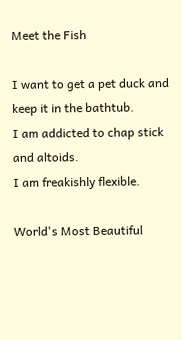Meet the Fish

I want to get a pet duck and keep it in the bathtub.
I am addicted to chap stick and altoids.
I am freakishly flexible.

World's Most Beautiful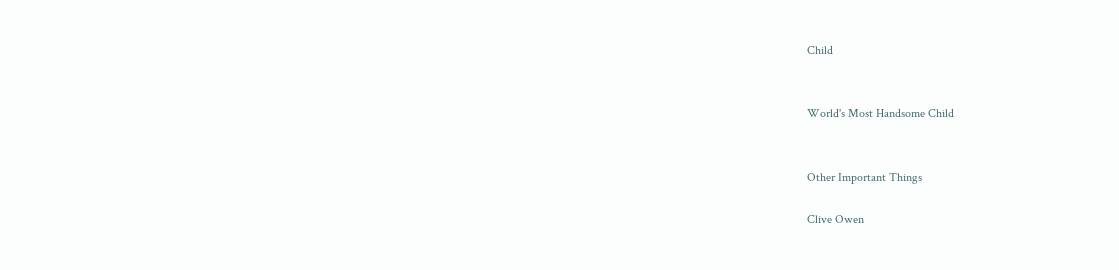Child


World's Most Handsome Child


Other Important Things

Clive Owen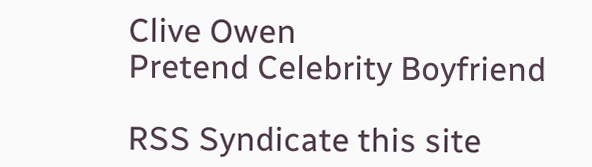Clive Owen
Pretend Celebrity Boyfriend

RSS Syndicate this site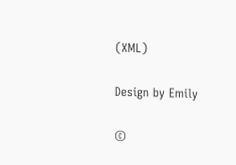(XML)

Design by Emily

©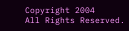Copyright 2004
All Rights Reserved.